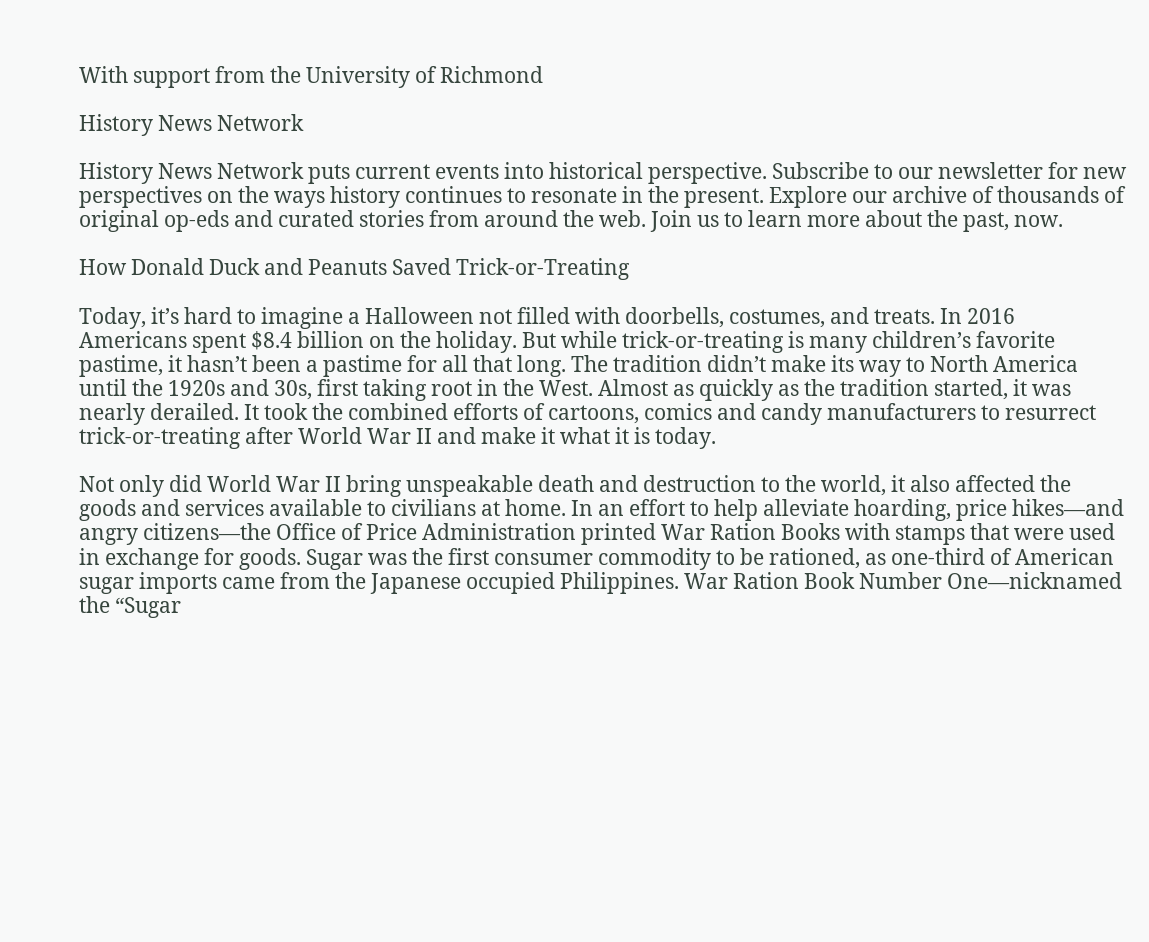With support from the University of Richmond

History News Network

History News Network puts current events into historical perspective. Subscribe to our newsletter for new perspectives on the ways history continues to resonate in the present. Explore our archive of thousands of original op-eds and curated stories from around the web. Join us to learn more about the past, now.

How Donald Duck and Peanuts Saved Trick-or-Treating

Today, it’s hard to imagine a Halloween not filled with doorbells, costumes, and treats. In 2016 Americans spent $8.4 billion on the holiday. But while trick-or-treating is many children’s favorite pastime, it hasn’t been a pastime for all that long. The tradition didn’t make its way to North America until the 1920s and 30s, first taking root in the West. Almost as quickly as the tradition started, it was nearly derailed. It took the combined efforts of cartoons, comics and candy manufacturers to resurrect trick-or-treating after World War II and make it what it is today.

Not only did World War II bring unspeakable death and destruction to the world, it also affected the goods and services available to civilians at home. In an effort to help alleviate hoarding, price hikes—and angry citizens—the Office of Price Administration printed War Ration Books with stamps that were used in exchange for goods. Sugar was the first consumer commodity to be rationed, as one-third of American sugar imports came from the Japanese occupied Philippines. War Ration Book Number One—nicknamed the “Sugar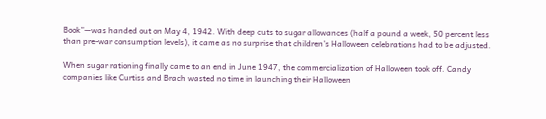Book”—was handed out on May 4, 1942. With deep cuts to sugar allowances (half a pound a week, 50 percent less than pre-war consumption levels), it came as no surprise that children’s Halloween celebrations had to be adjusted.

When sugar rationing finally came to an end in June 1947, the commercialization of Halloween took off. Candy companies like Curtiss and Brach wasted no time in launching their Halloween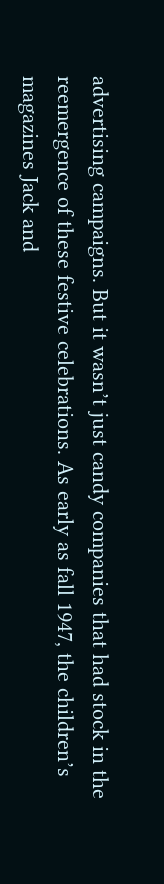advertising campaigns. But it wasn’t just candy companies that had stock in the reemergence of these festive celebrations. As early as fall 1947, the children’s magazines Jack and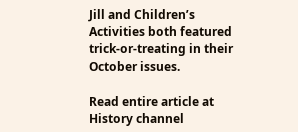Jill and Children’s Activities both featured trick-or-treating in their October issues.

Read entire article at History channel